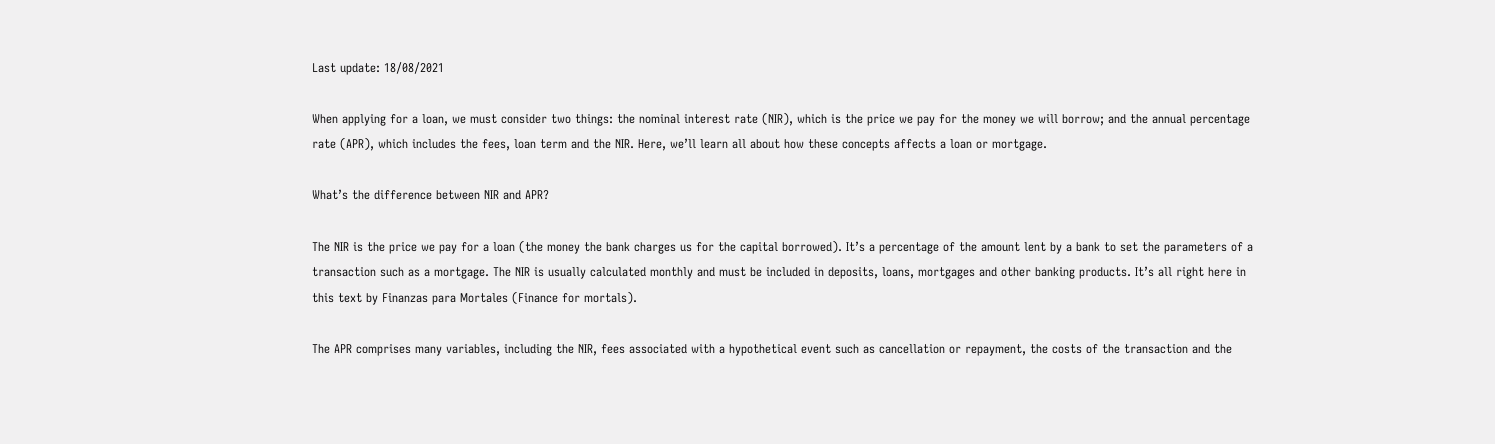Last update: 18/08/2021

When applying for a loan, we must consider two things: the nominal interest rate (NIR), which is the price we pay for the money we will borrow; and the annual percentage rate (APR), which includes the fees, loan term and the NIR. Here, we’ll learn all about how these concepts affects a loan or mortgage.

What’s the difference between NIR and APR?

The NIR is the price we pay for a loan (the money the bank charges us for the capital borrowed). It’s a percentage of the amount lent by a bank to set the parameters of a transaction such as a mortgage. The NIR is usually calculated monthly and must be included in deposits, loans, mortgages and other banking products. It’s all right here in this text by Finanzas para Mortales (Finance for mortals).

The APR comprises many variables, including the NIR, fees associated with a hypothetical event such as cancellation or repayment, the costs of the transaction and the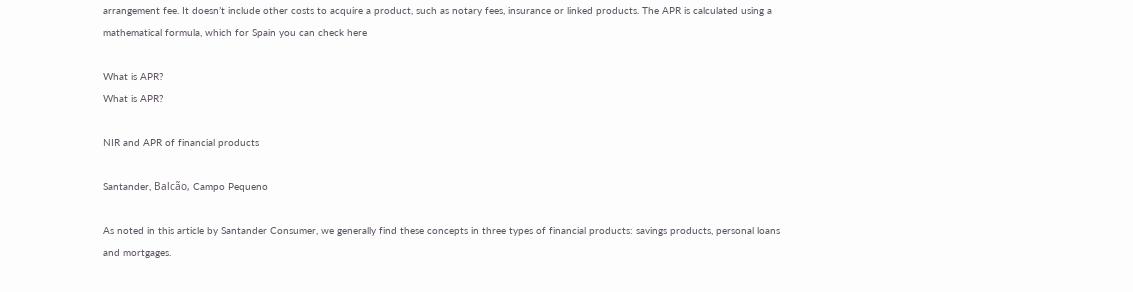arrangement fee. It doesn’t include other costs to acquire a product, such as notary fees, insurance or linked products. The APR is calculated using a mathematical formula, which for Spain you can check here

What is APR?
What is APR?

NIR and APR of financial products

Santander, Balcão, Campo Pequeno

As noted in this article by Santander Consumer, we generally find these concepts in three types of financial products: savings products, personal loans and mortgages.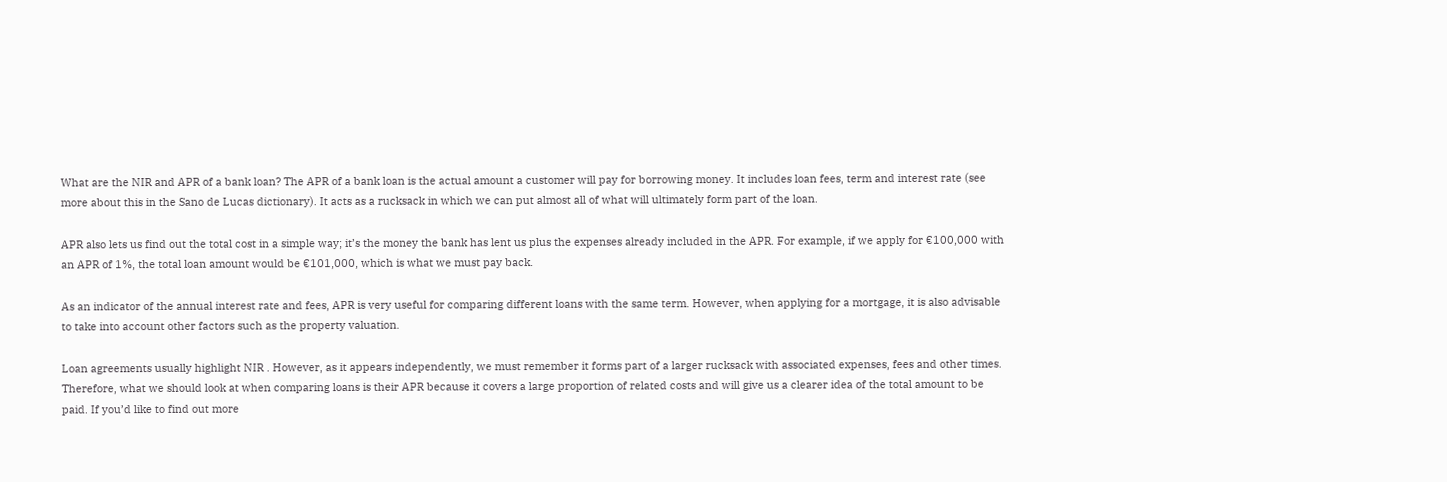What are the NIR and APR of a bank loan? The APR of a bank loan is the actual amount a customer will pay for borrowing money. It includes loan fees, term and interest rate (see more about this in the Sano de Lucas dictionary). It acts as a rucksack in which we can put almost all of what will ultimately form part of the loan.

APR also lets us find out the total cost in a simple way; it’s the money the bank has lent us plus the expenses already included in the APR. For example, if we apply for €100,000 with an APR of 1%, the total loan amount would be €101,000, which is what we must pay back.

As an indicator of the annual interest rate and fees, APR is very useful for comparing different loans with the same term. However, when applying for a mortgage, it is also advisable to take into account other factors such as the property valuation.

Loan agreements usually highlight NIR . However, as it appears independently, we must remember it forms part of a larger rucksack with associated expenses, fees and other times. Therefore, what we should look at when comparing loans is their APR because it covers a large proportion of related costs and will give us a clearer idea of the total amount to be paid. If you’d like to find out more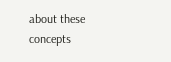about these concepts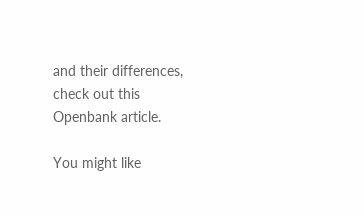and their differences, check out this Openbank article.

You might like